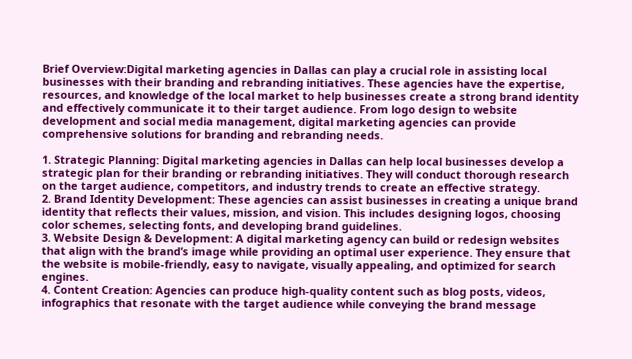Brief Overview:Digital marketing agencies in Dallas can play a crucial role in assisting local businesses with their branding and rebranding initiatives. These agencies have the expertise, resources, and knowledge of the local market to help businesses create a strong brand identity and effectively communicate it to their target audience. From logo design to website development and social media management, digital marketing agencies can provide comprehensive solutions for branding and rebranding needs.

1. Strategic Planning: Digital marketing agencies in Dallas can help local businesses develop a strategic plan for their branding or rebranding initiatives. They will conduct thorough research on the target audience, competitors, and industry trends to create an effective strategy.
2. Brand Identity Development: These agencies can assist businesses in creating a unique brand identity that reflects their values, mission, and vision. This includes designing logos, choosing color schemes, selecting fonts, and developing brand guidelines.
3. Website Design & Development: A digital marketing agency can build or redesign websites that align with the brand’s image while providing an optimal user experience. They ensure that the website is mobile-friendly, easy to navigate, visually appealing, and optimized for search engines.
4. Content Creation: Agencies can produce high-quality content such as blog posts, videos, infographics that resonate with the target audience while conveying the brand message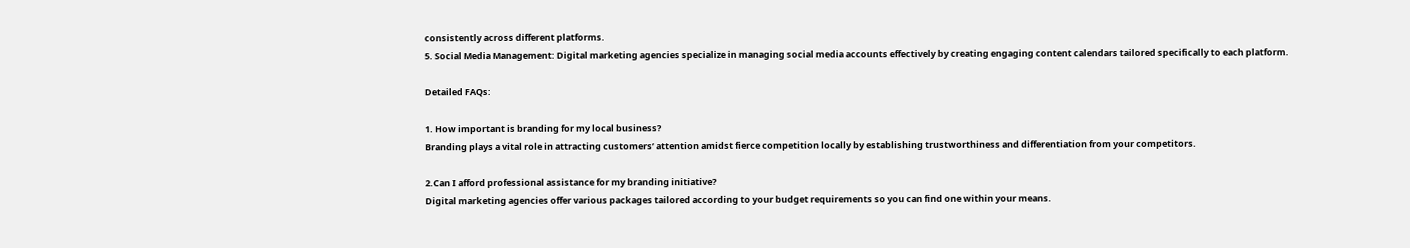consistently across different platforms.
5. Social Media Management: Digital marketing agencies specialize in managing social media accounts effectively by creating engaging content calendars tailored specifically to each platform.

Detailed FAQs:

1. How important is branding for my local business?
Branding plays a vital role in attracting customers’ attention amidst fierce competition locally by establishing trustworthiness and differentiation from your competitors.

2.Can I afford professional assistance for my branding initiative?
Digital marketing agencies offer various packages tailored according to your budget requirements so you can find one within your means.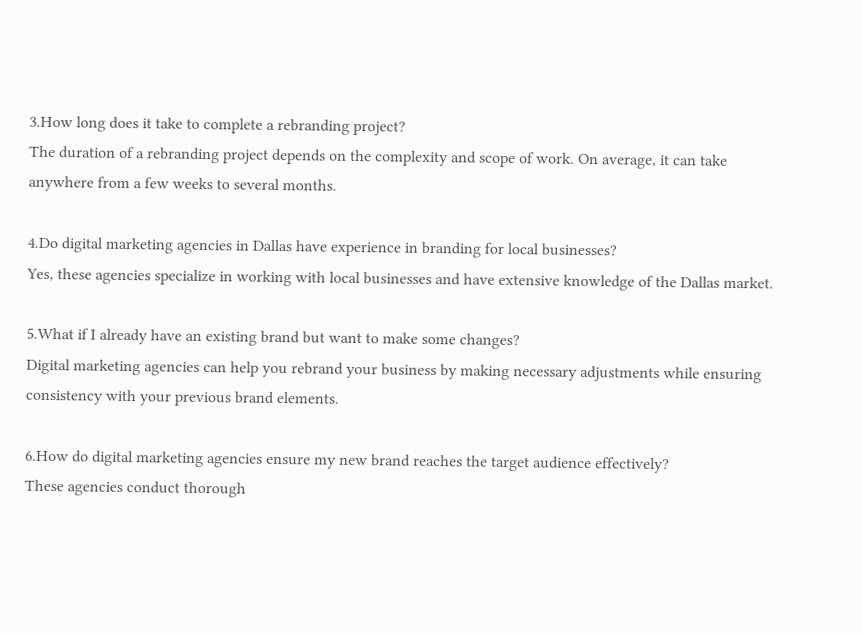3.How long does it take to complete a rebranding project?
The duration of a rebranding project depends on the complexity and scope of work. On average, it can take anywhere from a few weeks to several months.

4.Do digital marketing agencies in Dallas have experience in branding for local businesses?
Yes, these agencies specialize in working with local businesses and have extensive knowledge of the Dallas market.

5.What if I already have an existing brand but want to make some changes?
Digital marketing agencies can help you rebrand your business by making necessary adjustments while ensuring consistency with your previous brand elements.

6.How do digital marketing agencies ensure my new brand reaches the target audience effectively?
These agencies conduct thorough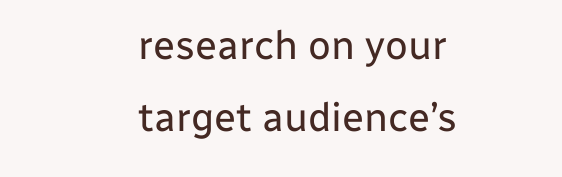research on your target audience’s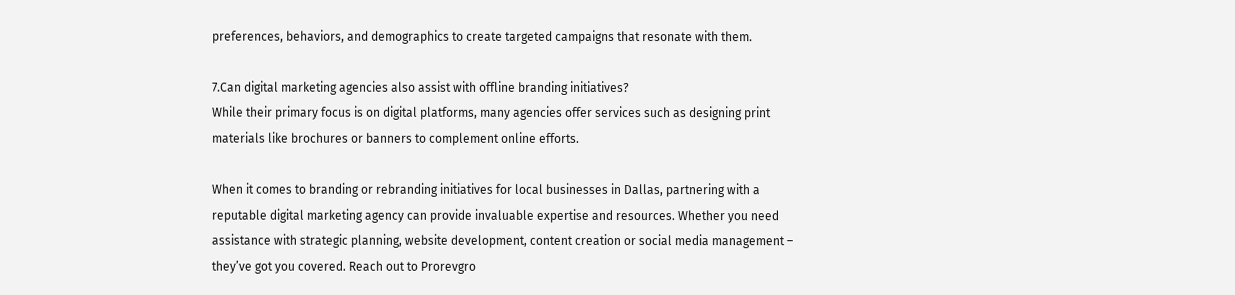preferences, behaviors, and demographics to create targeted campaigns that resonate with them.

7.Can digital marketing agencies also assist with offline branding initiatives?
While their primary focus is on digital platforms, many agencies offer services such as designing print materials like brochures or banners to complement online efforts.

When it comes to branding or rebranding initiatives for local businesses in Dallas, partnering with a reputable digital marketing agency can provide invaluable expertise and resources. Whether you need assistance with strategic planning, website development, content creation or social media management – they’ve got you covered. Reach out to Prorevgro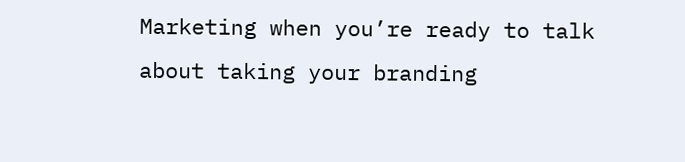Marketing when you’re ready to talk about taking your branding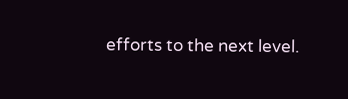efforts to the next level.